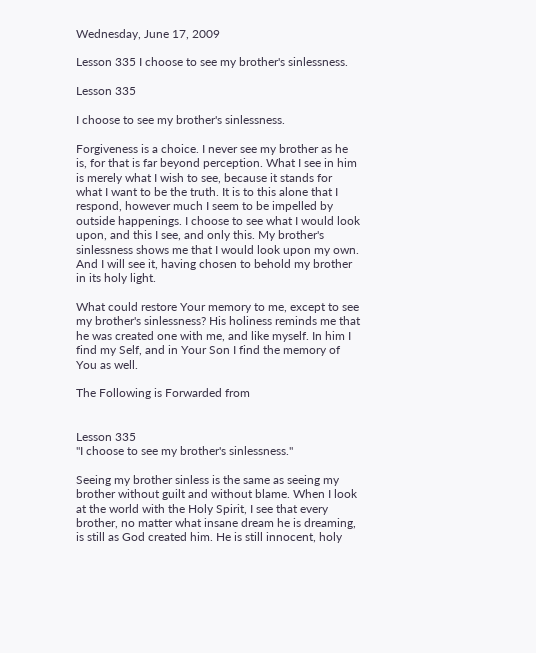Wednesday, June 17, 2009

Lesson 335 I choose to see my brother's sinlessness.

Lesson 335

I choose to see my brother's sinlessness.

Forgiveness is a choice. I never see my brother as he is, for that is far beyond perception. What I see in him is merely what I wish to see, because it stands for what I want to be the truth. It is to this alone that I respond, however much I seem to be impelled by outside happenings. I choose to see what I would look upon, and this I see, and only this. My brother's sinlessness shows me that I would look upon my own. And I will see it, having chosen to behold my brother in its holy light.

What could restore Your memory to me, except to see my brother's sinlessness? His holiness reminds me that he was created one with me, and like myself. In him I find my Self, and in Your Son I find the memory of You as well.

The Following is Forwarded from


Lesson 335
"I choose to see my brother's sinlessness."

Seeing my brother sinless is the same as seeing my brother without guilt and without blame. When I look at the world with the Holy Spirit, I see that every brother, no matter what insane dream he is dreaming, is still as God created him. He is still innocent, holy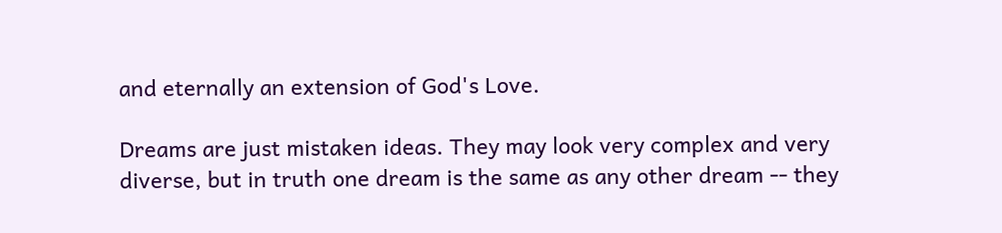and eternally an extension of God's Love.

Dreams are just mistaken ideas. They may look very complex and very diverse, but in truth one dream is the same as any other dream -- they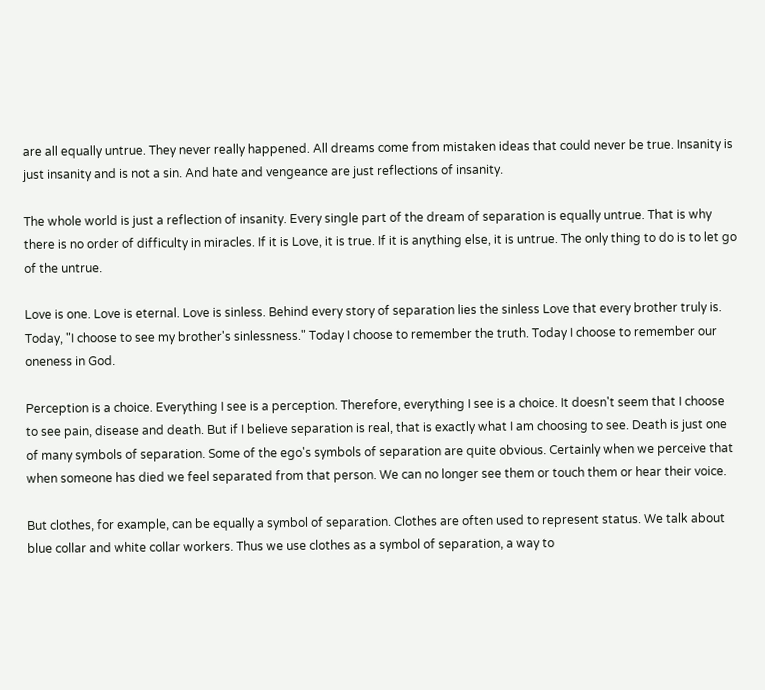are all equally untrue. They never really happened. All dreams come from mistaken ideas that could never be true. Insanity is just insanity and is not a sin. And hate and vengeance are just reflections of insanity.

The whole world is just a reflection of insanity. Every single part of the dream of separation is equally untrue. That is why there is no order of difficulty in miracles. If it is Love, it is true. If it is anything else, it is untrue. The only thing to do is to let go of the untrue.

Love is one. Love is eternal. Love is sinless. Behind every story of separation lies the sinless Love that every brother truly is. Today, "I choose to see my brother's sinlessness." Today I choose to remember the truth. Today I choose to remember our oneness in God.

Perception is a choice. Everything I see is a perception. Therefore, everything I see is a choice. It doesn't seem that I choose to see pain, disease and death. But if I believe separation is real, that is exactly what I am choosing to see. Death is just one of many symbols of separation. Some of the ego's symbols of separation are quite obvious. Certainly when we perceive that when someone has died we feel separated from that person. We can no longer see them or touch them or hear their voice.

But clothes, for example, can be equally a symbol of separation. Clothes are often used to represent status. We talk about blue collar and white collar workers. Thus we use clothes as a symbol of separation, a way to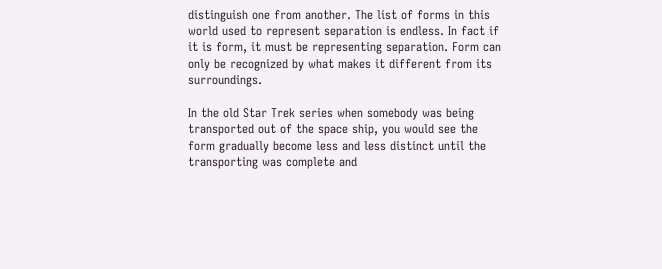distinguish one from another. The list of forms in this world used to represent separation is endless. In fact if it is form, it must be representing separation. Form can only be recognized by what makes it different from its surroundings.

In the old Star Trek series when somebody was being transported out of the space ship, you would see the form gradually become less and less distinct until the transporting was complete and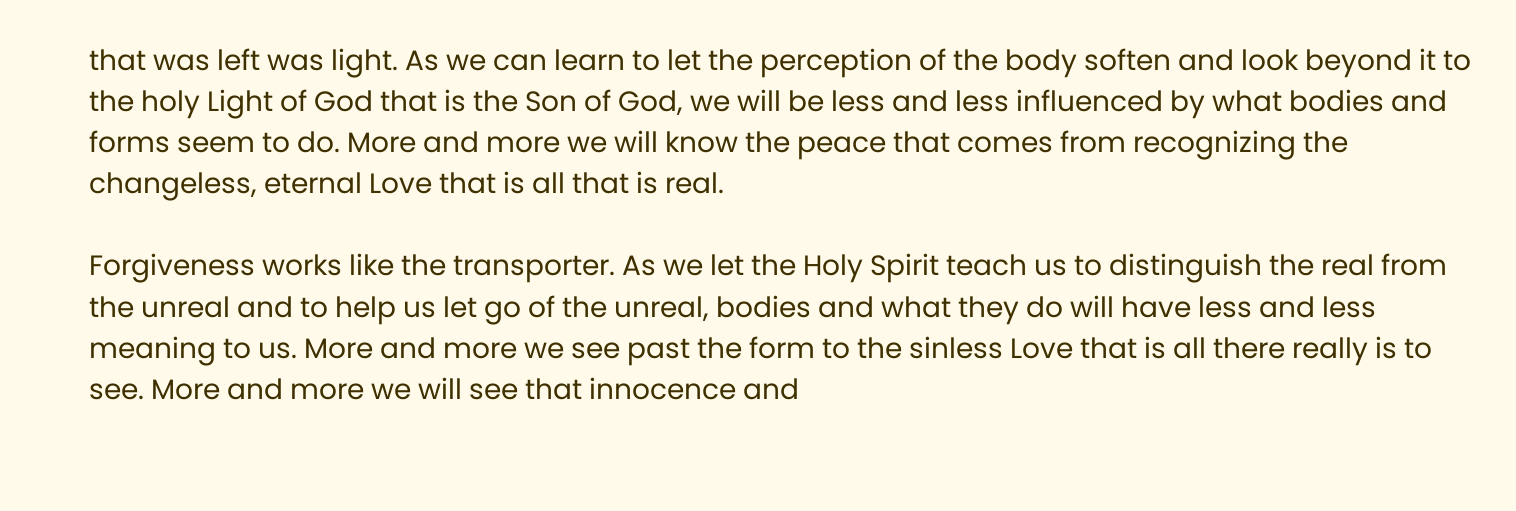that was left was light. As we can learn to let the perception of the body soften and look beyond it to the holy Light of God that is the Son of God, we will be less and less influenced by what bodies and forms seem to do. More and more we will know the peace that comes from recognizing the changeless, eternal Love that is all that is real.

Forgiveness works like the transporter. As we let the Holy Spirit teach us to distinguish the real from the unreal and to help us let go of the unreal, bodies and what they do will have less and less meaning to us. More and more we see past the form to the sinless Love that is all there really is to see. More and more we will see that innocence and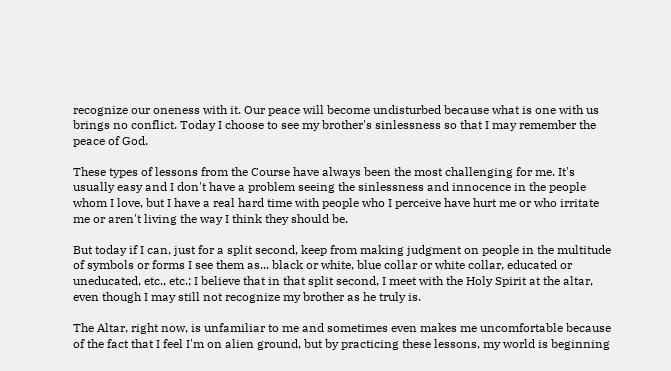recognize our oneness with it. Our peace will become undisturbed because what is one with us brings no conflict. Today I choose to see my brother's sinlessness so that I may remember the peace of God.

These types of lessons from the Course have always been the most challenging for me. It's usually easy and I don't have a problem seeing the sinlessness and innocence in the people whom I love, but I have a real hard time with people who I perceive have hurt me or who irritate me or aren't living the way I think they should be.

But today if I can, just for a split second, keep from making judgment on people in the multitude of symbols or forms I see them as... black or white, blue collar or white collar, educated or uneducated, etc., etc.; I believe that in that split second, I meet with the Holy Spirit at the altar, even though I may still not recognize my brother as he truly is.

The Altar, right now, is unfamiliar to me and sometimes even makes me uncomfortable because of the fact that I feel I'm on alien ground, but by practicing these lessons, my world is beginning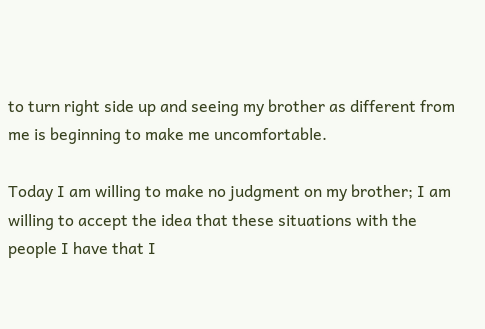to turn right side up and seeing my brother as different from me is beginning to make me uncomfortable.

Today I am willing to make no judgment on my brother; I am willing to accept the idea that these situations with the people I have that I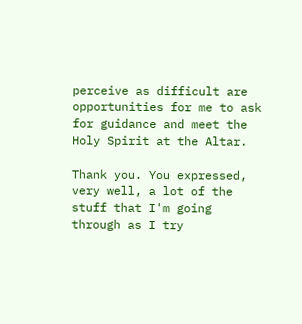perceive as difficult are opportunities for me to ask for guidance and meet the Holy Spirit at the Altar.

Thank you. You expressed, very well, a lot of the stuff that I'm going through as I try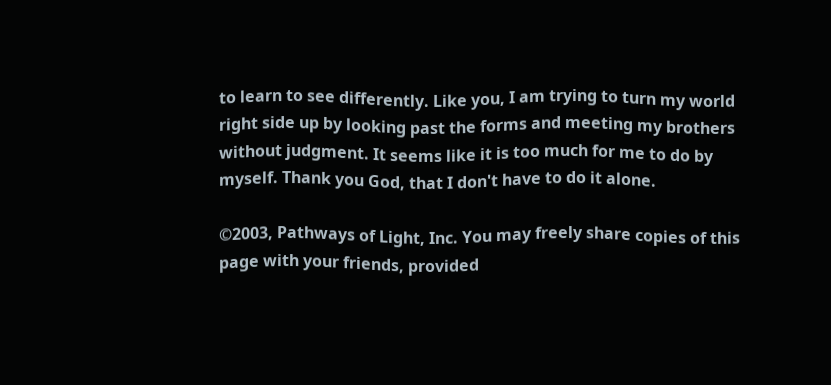to learn to see differently. Like you, I am trying to turn my world right side up by looking past the forms and meeting my brothers without judgment. It seems like it is too much for me to do by myself. Thank you God, that I don't have to do it alone.

©2003, Pathways of Light, Inc. You may freely share copies of this page with your friends, provided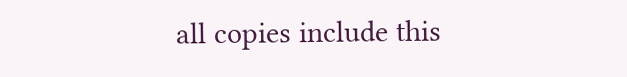all copies include this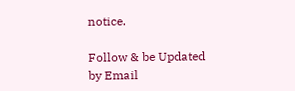notice.

Follow & be Updated by Email